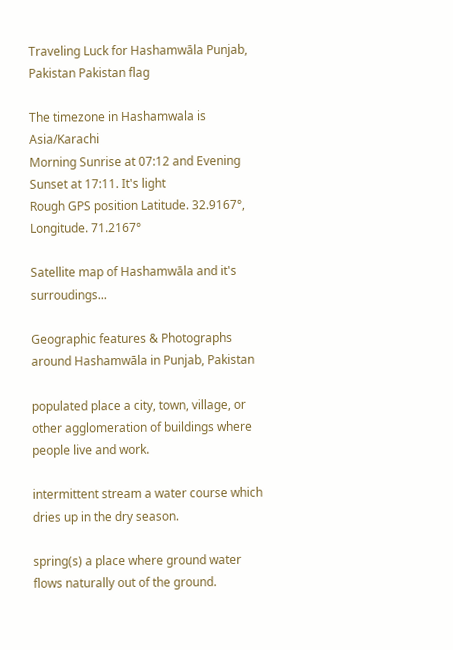Traveling Luck for Hashamwāla Punjab, Pakistan Pakistan flag

The timezone in Hashamwala is Asia/Karachi
Morning Sunrise at 07:12 and Evening Sunset at 17:11. It's light
Rough GPS position Latitude. 32.9167°, Longitude. 71.2167°

Satellite map of Hashamwāla and it's surroudings...

Geographic features & Photographs around Hashamwāla in Punjab, Pakistan

populated place a city, town, village, or other agglomeration of buildings where people live and work.

intermittent stream a water course which dries up in the dry season.

spring(s) a place where ground water flows naturally out of the ground.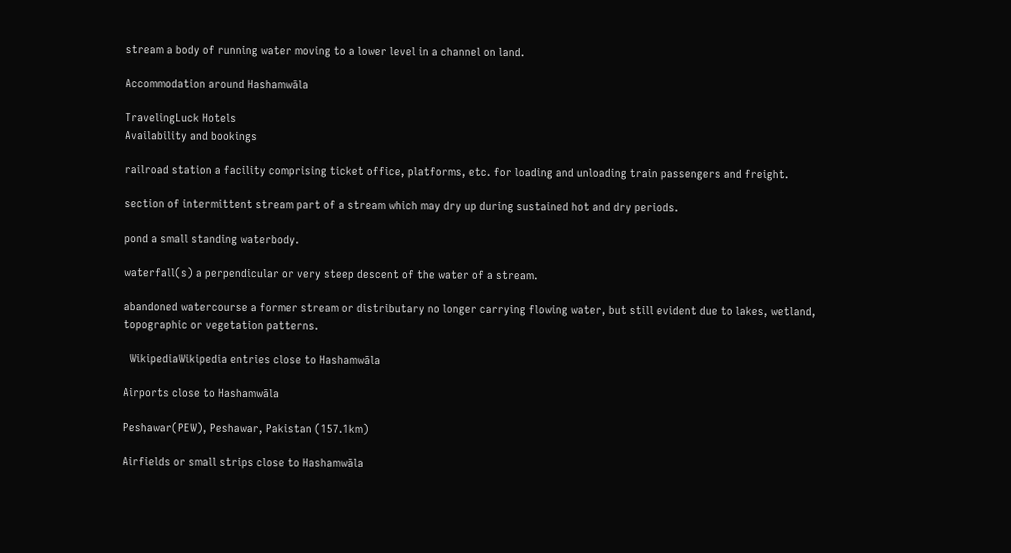stream a body of running water moving to a lower level in a channel on land.

Accommodation around Hashamwāla

TravelingLuck Hotels
Availability and bookings

railroad station a facility comprising ticket office, platforms, etc. for loading and unloading train passengers and freight.

section of intermittent stream part of a stream which may dry up during sustained hot and dry periods.

pond a small standing waterbody.

waterfall(s) a perpendicular or very steep descent of the water of a stream.

abandoned watercourse a former stream or distributary no longer carrying flowing water, but still evident due to lakes, wetland, topographic or vegetation patterns.

  WikipediaWikipedia entries close to Hashamwāla

Airports close to Hashamwāla

Peshawar(PEW), Peshawar, Pakistan (157.1km)

Airfields or small strips close to Hashamwāla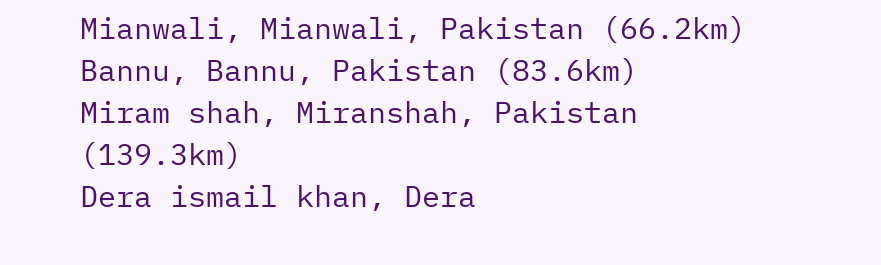Mianwali, Mianwali, Pakistan (66.2km)
Bannu, Bannu, Pakistan (83.6km)
Miram shah, Miranshah, Pakistan (139.3km)
Dera ismail khan, Dera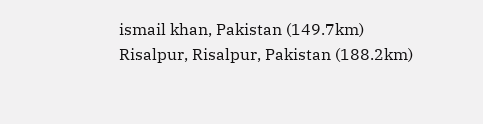ismail khan, Pakistan (149.7km)
Risalpur, Risalpur, Pakistan (188.2km)